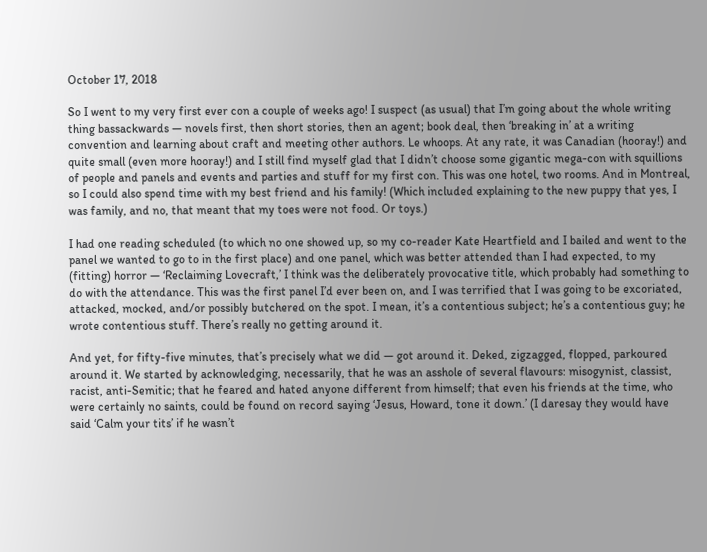October 17, 2018

So I went to my very first ever con a couple of weeks ago! I suspect (as usual) that I’m going about the whole writing thing bassackwards — novels first, then short stories, then an agent; book deal, then ‘breaking in’ at a writing convention and learning about craft and meeting other authors. Le whoops. At any rate, it was Canadian (hooray!) and quite small (even more hooray!) and I still find myself glad that I didn’t choose some gigantic mega-con with squillions of people and panels and events and parties and stuff for my first con. This was one hotel, two rooms. And in Montreal, so I could also spend time with my best friend and his family! (Which included explaining to the new puppy that yes, I was family, and no, that meant that my toes were not food. Or toys.)

I had one reading scheduled (to which no one showed up, so my co-reader Kate Heartfield and I bailed and went to the panel we wanted to go to in the first place) and one panel, which was better attended than I had expected, to my (fitting) horror — ‘Reclaiming Lovecraft,’ I think was the deliberately provocative title, which probably had something to do with the attendance. This was the first panel I’d ever been on, and I was terrified that I was going to be excoriated, attacked, mocked, and/or possibly butchered on the spot. I mean, it’s a contentious subject; he’s a contentious guy; he wrote contentious stuff. There’s really no getting around it.

And yet, for fifty-five minutes, that’s precisely what we did — got around it. Deked, zigzagged, flopped, parkoured around it. We started by acknowledging, necessarily, that he was an asshole of several flavours: misogynist, classist, racist, anti-Semitic; that he feared and hated anyone different from himself; that even his friends at the time, who were certainly no saints, could be found on record saying ‘Jesus, Howard, tone it down.’ (I daresay they would have said ‘Calm your tits’ if he wasn’t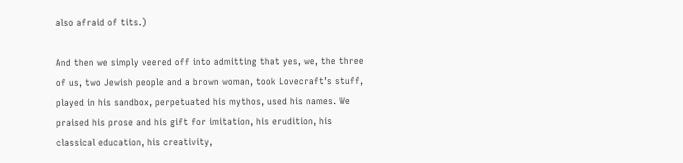also afraid of tits.)

And then we simply veered off into admitting that yes, we, the three of us, two Jewish people and a brown woman, took Lovecraft’s stuff, played in his sandbox, perpetuated his mythos, used his names. We praised his prose and his gift for imitation, his erudition, his classical education, his creativity,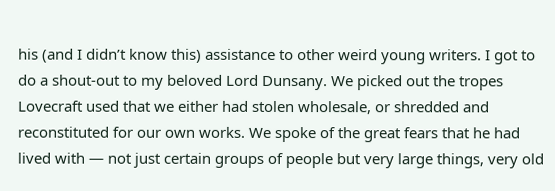his (and I didn’t know this) assistance to other weird young writers. I got to do a shout-out to my beloved Lord Dunsany. We picked out the tropes Lovecraft used that we either had stolen wholesale, or shredded and reconstituted for our own works. We spoke of the great fears that he had lived with — not just certain groups of people but very large things, very old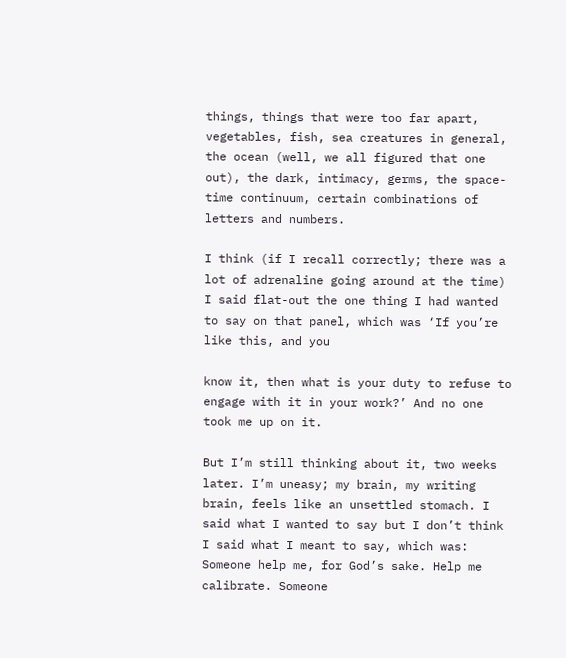things, things that were too far apart, vegetables, fish, sea creatures in general, the ocean (well, we all figured that one out), the dark, intimacy, germs, the space-time continuum, certain combinations of letters and numbers.

I think (if I recall correctly; there was a lot of adrenaline going around at the time) I said flat-out the one thing I had wanted to say on that panel, which was ‘If you’re like this, and you

know it, then what is your duty to refuse to engage with it in your work?’ And no one took me up on it.

But I’m still thinking about it, two weeks later. I’m uneasy; my brain, my writing brain, feels like an unsettled stomach. I said what I wanted to say but I don’t think I said what I meant to say, which was: Someone help me, for God’s sake. Help me calibrate. Someone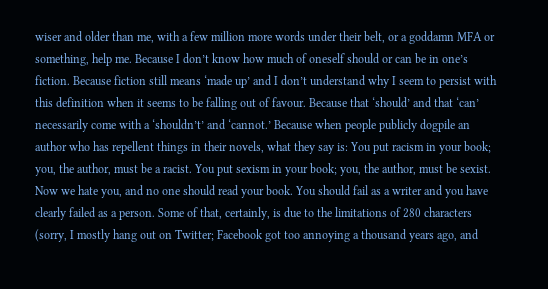wiser and older than me, with a few million more words under their belt, or a goddamn MFA or something, help me. Because I don’t know how much of oneself should or can be in one’s fiction. Because fiction still means ‘made up’ and I don’t understand why I seem to persist with this definition when it seems to be falling out of favour. Because that ‘should’ and that ‘can’ necessarily come with a ‘shouldn’t’ and ‘cannot.’ Because when people publicly dogpile an author who has repellent things in their novels, what they say is: You put racism in your book; you, the author, must be a racist. You put sexism in your book; you, the author, must be sexist. Now we hate you, and no one should read your book. You should fail as a writer and you have clearly failed as a person. Some of that, certainly, is due to the limitations of 280 characters (sorry, I mostly hang out on Twitter; Facebook got too annoying a thousand years ago, and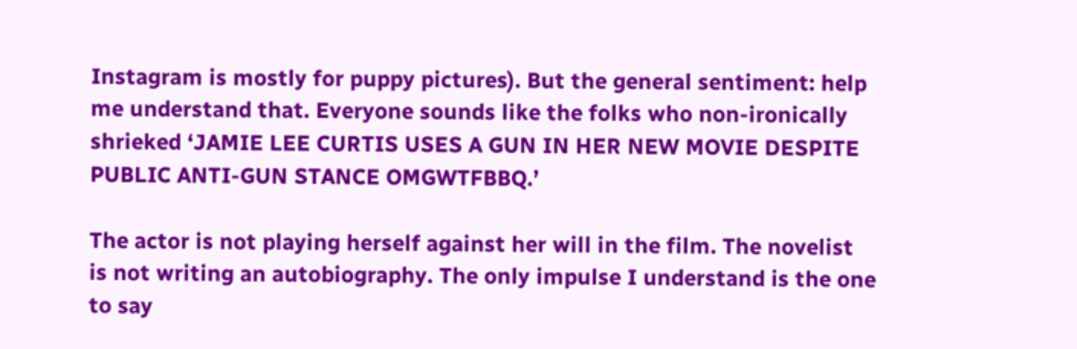Instagram is mostly for puppy pictures). But the general sentiment: help me understand that. Everyone sounds like the folks who non-ironically shrieked ‘JAMIE LEE CURTIS USES A GUN IN HER NEW MOVIE DESPITE PUBLIC ANTI-GUN STANCE OMGWTFBBQ.’

The actor is not playing herself against her will in the film. The novelist is not writing an autobiography. The only impulse I understand is the one to say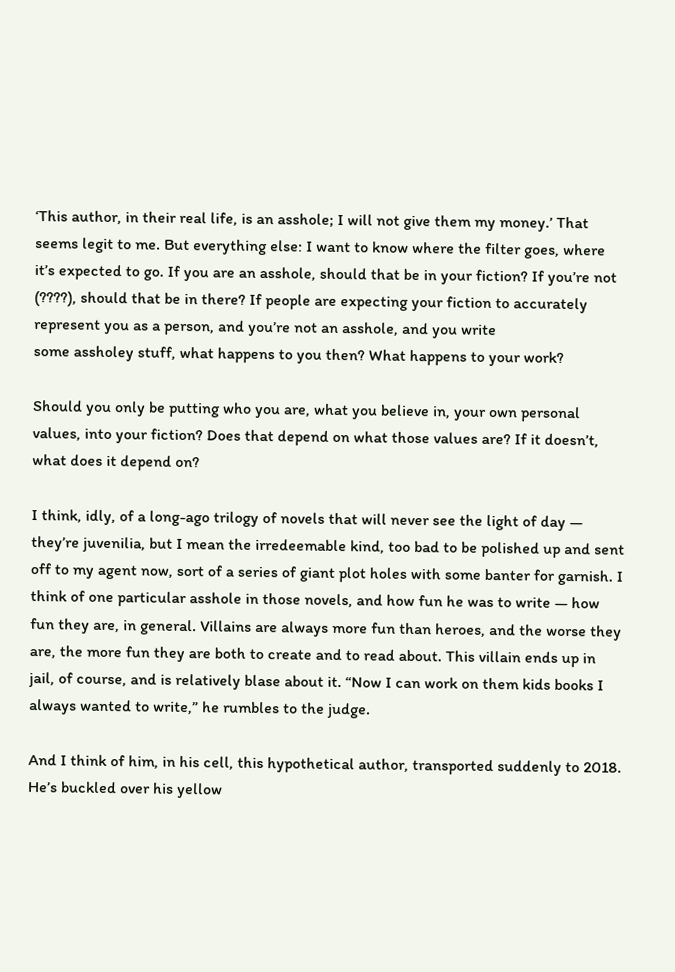‘This author, in their real life, is an asshole; I will not give them my money.’ That seems legit to me. But everything else: I want to know where the filter goes, where it’s expected to go. If you are an asshole, should that be in your fiction? If you’re not (????), should that be in there? If people are expecting your fiction to accurately represent you as a person, and you’re not an asshole, and you write
some assholey stuff, what happens to you then? What happens to your work?

Should you only be putting who you are, what you believe in, your own personal values, into your fiction? Does that depend on what those values are? If it doesn’t, what does it depend on?

I think, idly, of a long-ago trilogy of novels that will never see the light of day — they’re juvenilia, but I mean the irredeemable kind, too bad to be polished up and sent off to my agent now, sort of a series of giant plot holes with some banter for garnish. I think of one particular asshole in those novels, and how fun he was to write — how fun they are, in general. Villains are always more fun than heroes, and the worse they are, the more fun they are both to create and to read about. This villain ends up in jail, of course, and is relatively blase about it. “Now I can work on them kids books I always wanted to write,” he rumbles to the judge.

And I think of him, in his cell, this hypothetical author, transported suddenly to 2018. He’s buckled over his yellow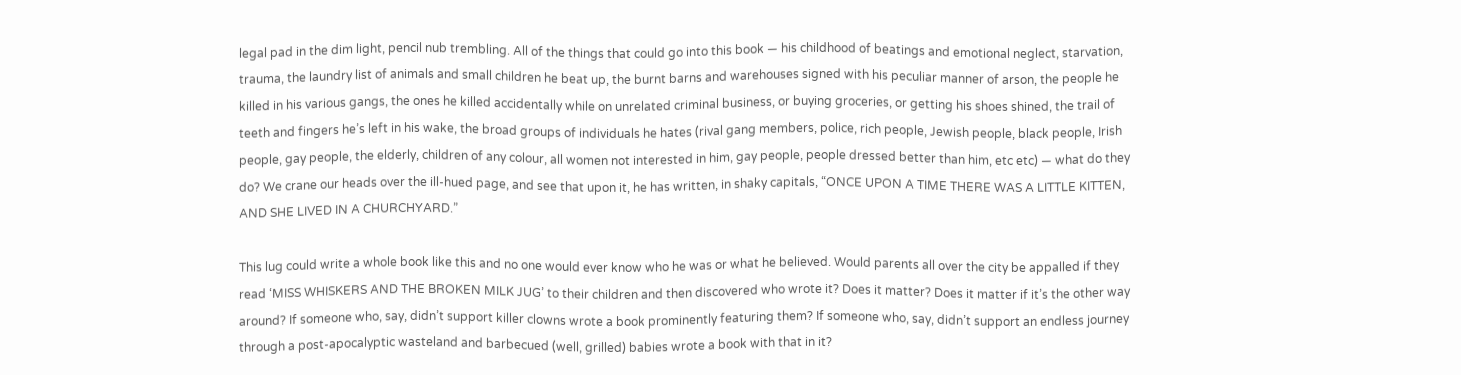legal pad in the dim light, pencil nub trembling. All of the things that could go into this book — his childhood of beatings and emotional neglect, starvation, trauma, the laundry list of animals and small children he beat up, the burnt barns and warehouses signed with his peculiar manner of arson, the people he killed in his various gangs, the ones he killed accidentally while on unrelated criminal business, or buying groceries, or getting his shoes shined, the trail of teeth and fingers he’s left in his wake, the broad groups of individuals he hates (rival gang members, police, rich people, Jewish people, black people, Irish people, gay people, the elderly, children of any colour, all women not interested in him, gay people, people dressed better than him, etc etc) — what do they do? We crane our heads over the ill-hued page, and see that upon it, he has written, in shaky capitals, “ONCE UPON A TIME THERE WAS A LITTLE KITTEN, AND SHE LIVED IN A CHURCHYARD.”

This lug could write a whole book like this and no one would ever know who he was or what he believed. Would parents all over the city be appalled if they read ‘MISS WHISKERS AND THE BROKEN MILK JUG’ to their children and then discovered who wrote it? Does it matter? Does it matter if it’s the other way around? If someone who, say, didn’t support killer clowns wrote a book prominently featuring them? If someone who, say, didn’t support an endless journey through a post-apocalyptic wasteland and barbecued (well, grilled) babies wrote a book with that in it?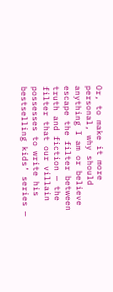Or, to make it more personal, why should anything I am or believe escape the filter between truth and fiction — the filter that our villain possesses to write his bestselling kids’ series —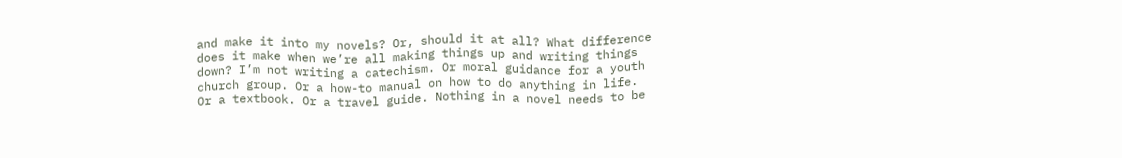and make it into my novels? Or, should it at all? What difference does it make when we’re all making things up and writing things down? I’m not writing a catechism. Or moral guidance for a youth church group. Or a how-to manual on how to do anything in life. Or a textbook. Or a travel guide. Nothing in a novel needs to be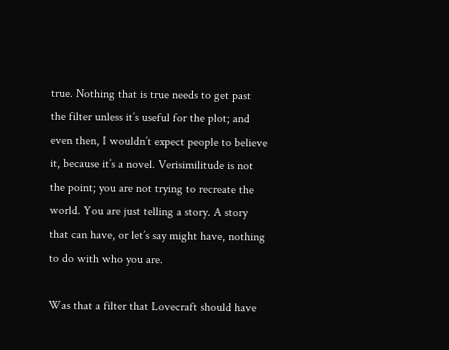true. Nothing that is true needs to get past the filter unless it’s useful for the plot; and even then, I wouldn’t expect people to believe it, because it’s a novel. Verisimilitude is not the point; you are not trying to recreate the world. You are just telling a story. A story that can have, or let’s say might have, nothing to do with who you are.

Was that a filter that Lovecraft should have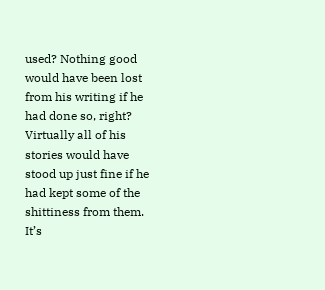used? Nothing good would have been lost from his writing if he had done so, right? Virtually all of his stories would have stood up just fine if he had kept some of the shittiness from them. It’s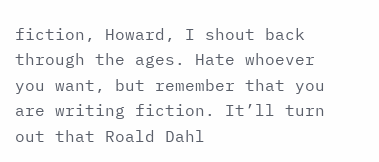fiction, Howard, I shout back through the ages. Hate whoever you want, but remember that you are writing fiction. It’ll turn out that Roald Dahl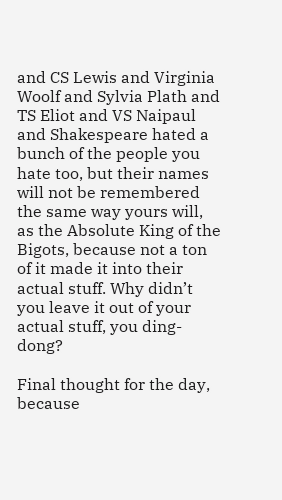and CS Lewis and Virginia Woolf and Sylvia Plath and TS Eliot and VS Naipaul and Shakespeare hated a bunch of the people you hate too, but their names will not be remembered the same way yours will, as the Absolute King of the Bigots, because not a ton of it made it into their actual stuff. Why didn’t you leave it out of your actual stuff, you ding-dong?

Final thought for the day, because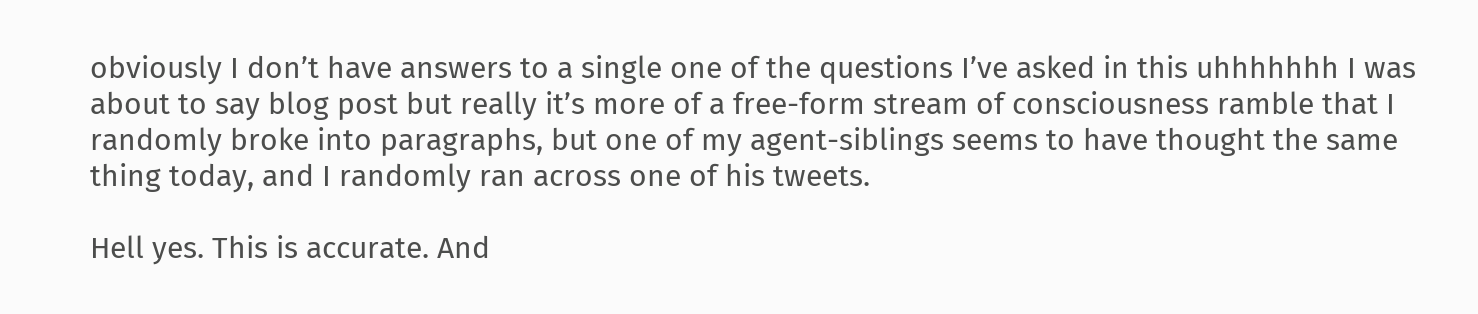obviously I don’t have answers to a single one of the questions I’ve asked in this uhhhhhhh I was about to say blog post but really it’s more of a free-form stream of consciousness ramble that I randomly broke into paragraphs, but one of my agent-siblings seems to have thought the same thing today, and I randomly ran across one of his tweets.

Hell yes. This is accurate. And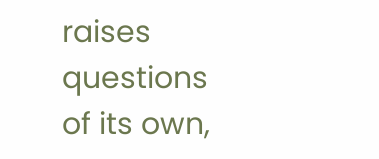raises questions of its own,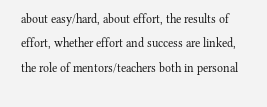about easy/hard, about effort, the results of effort, whether effort and success are linked, the role of mentors/teachers both in personal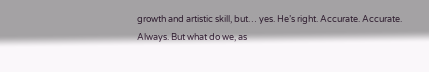growth and artistic skill, but… yes. He’s right. Accurate. Accurate. Always. But what do we, as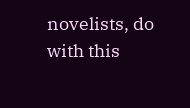novelists, do with this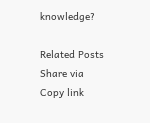knowledge?

Related Posts
Share via
Copy link